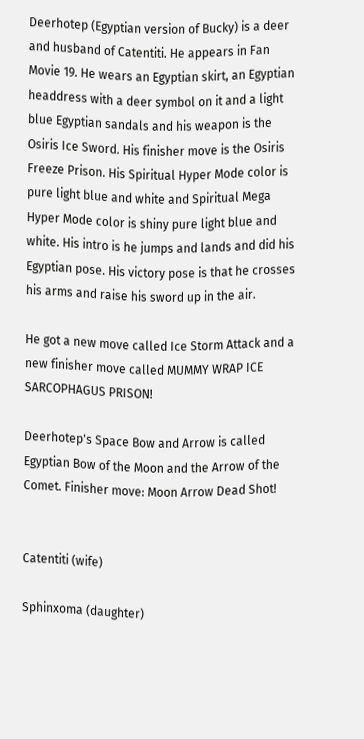Deerhotep (Egyptian version of Bucky) is a deer and husband of Catentiti. He appears in Fan Movie 19. He wears an Egyptian skirt, an Egyptian headdress with a deer symbol on it and a light blue Egyptian sandals and his weapon is the Osiris Ice Sword. His finisher move is the Osiris Freeze Prison. His Spiritual Hyper Mode color is pure light blue and white and Spiritual Mega Hyper Mode color is shiny pure light blue and white. His intro is he jumps and lands and did his Egyptian pose. His victory pose is that he crosses his arms and raise his sword up in the air.

He got a new move called Ice Storm Attack and a new finisher move called MUMMY WRAP ICE SARCOPHAGUS PRISON!

Deerhotep's Space Bow and Arrow is called Egyptian Bow of the Moon and the Arrow of the Comet. Finisher move: Moon Arrow Dead Shot!


Catentiti (wife)

Sphinxoma (daughter)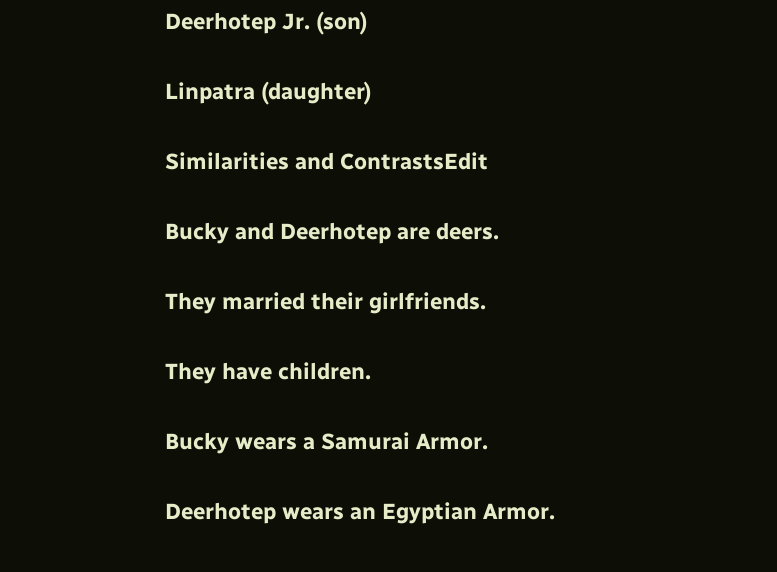Deerhotep Jr. (son)

Linpatra (daughter)

Similarities and ContrastsEdit

Bucky and Deerhotep are deers.

They married their girlfriends.

They have children.

Bucky wears a Samurai Armor.

Deerhotep wears an Egyptian Armor.